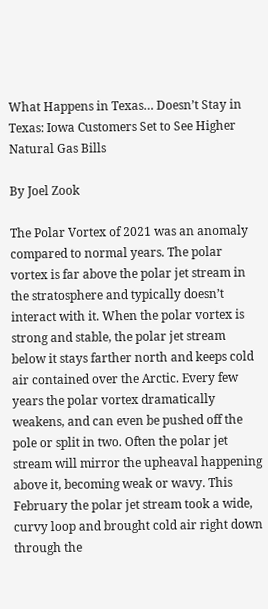What Happens in Texas… Doesn’t Stay in Texas: Iowa Customers Set to See Higher Natural Gas Bills

By Joel Zook

The Polar Vortex of 2021 was an anomaly compared to normal years. The polar vortex is far above the polar jet stream in the stratosphere and typically doesn’t interact with it. When the polar vortex is strong and stable, the polar jet stream below it stays farther north and keeps cold air contained over the Arctic. Every few years the polar vortex dramatically weakens, and can even be pushed off the pole or split in two. Often the polar jet stream will mirror the upheaval happening above it, becoming weak or wavy. This February the polar jet stream took a wide, curvy loop and brought cold air right down through the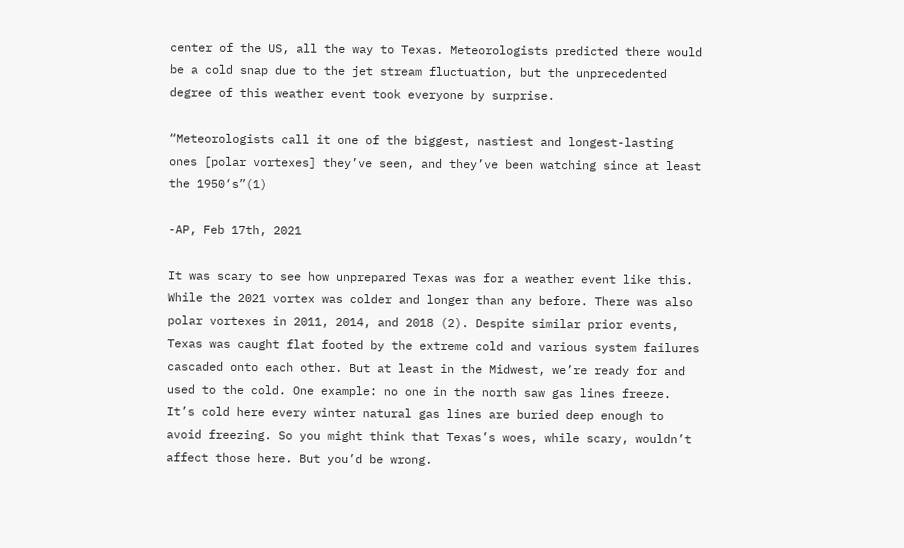center of the US, all the way to Texas. Meteorologists predicted there would be a cold snap due to the jet stream fluctuation, but the unprecedented degree of this weather event took everyone by surprise.

“Meteorologists call it one of the biggest, nastiest and longest-lasting ones [polar vortexes] they’ve seen, and they’ve been watching since at least the 1950‘s”(1)

-AP, Feb 17th, 2021

It was scary to see how unprepared Texas was for a weather event like this. While the 2021 vortex was colder and longer than any before. There was also polar vortexes in 2011, 2014, and 2018 (2). Despite similar prior events, Texas was caught flat footed by the extreme cold and various system failures cascaded onto each other. But at least in the Midwest, we’re ready for and used to the cold. One example: no one in the north saw gas lines freeze. It’s cold here every winter natural gas lines are buried deep enough to avoid freezing. So you might think that Texas’s woes, while scary, wouldn’t affect those here. But you’d be wrong.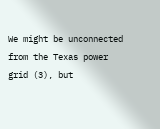We might be unconnected from the Texas power grid (3), but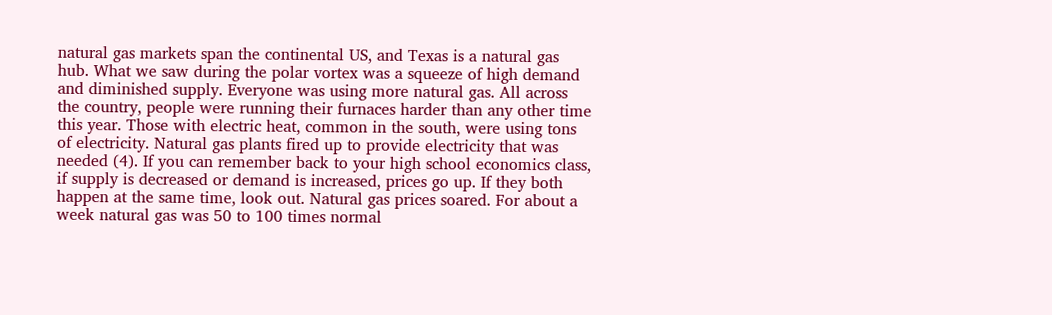natural gas markets span the continental US, and Texas is a natural gas hub. What we saw during the polar vortex was a squeeze of high demand and diminished supply. Everyone was using more natural gas. All across the country, people were running their furnaces harder than any other time this year. Those with electric heat, common in the south, were using tons of electricity. Natural gas plants fired up to provide electricity that was needed (4). If you can remember back to your high school economics class, if supply is decreased or demand is increased, prices go up. If they both happen at the same time, look out. Natural gas prices soared. For about a week natural gas was 50 to 100 times normal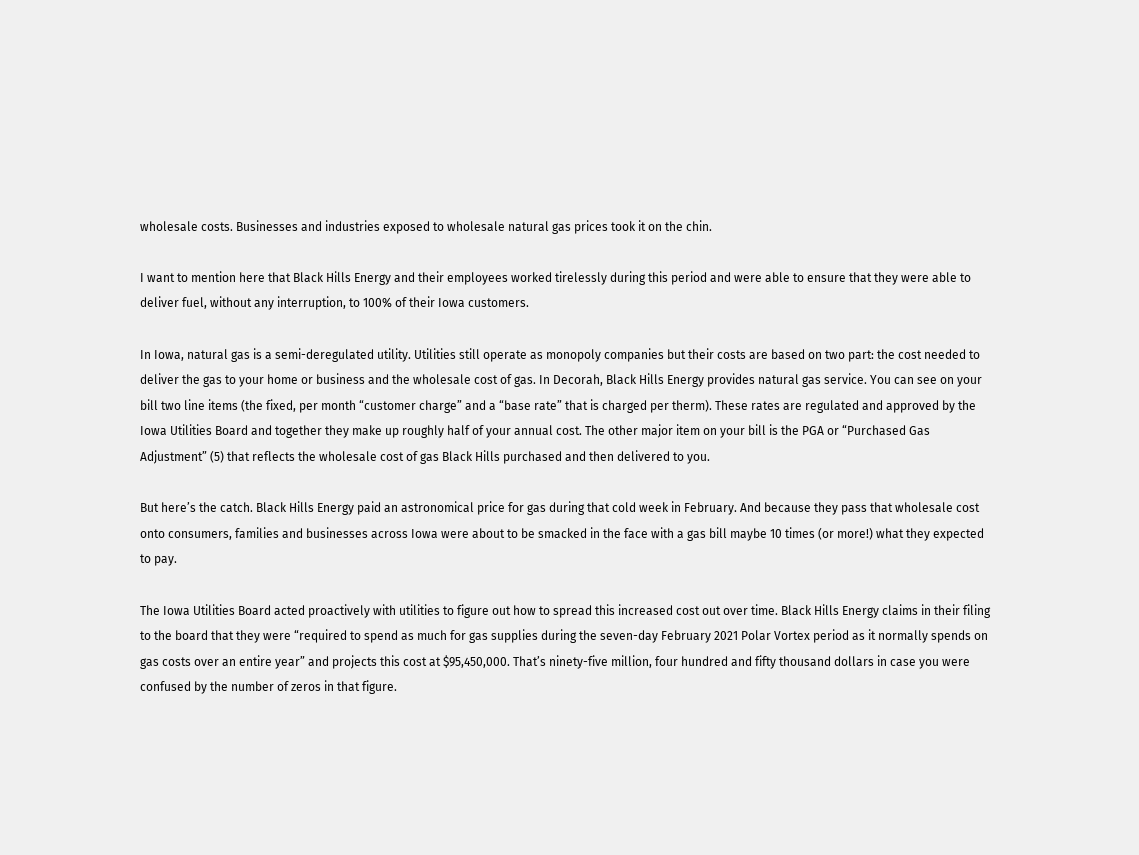wholesale costs. Businesses and industries exposed to wholesale natural gas prices took it on the chin.

I want to mention here that Black Hills Energy and their employees worked tirelessly during this period and were able to ensure that they were able to deliver fuel, without any interruption, to 100% of their Iowa customers.

In Iowa, natural gas is a semi-deregulated utility. Utilities still operate as monopoly companies but their costs are based on two part: the cost needed to deliver the gas to your home or business and the wholesale cost of gas. In Decorah, Black Hills Energy provides natural gas service. You can see on your bill two line items (the fixed, per month “customer charge” and a “base rate” that is charged per therm). These rates are regulated and approved by the Iowa Utilities Board and together they make up roughly half of your annual cost. The other major item on your bill is the PGA or “Purchased Gas Adjustment” (5) that reflects the wholesale cost of gas Black Hills purchased and then delivered to you.

But here’s the catch. Black Hills Energy paid an astronomical price for gas during that cold week in February. And because they pass that wholesale cost onto consumers, families and businesses across Iowa were about to be smacked in the face with a gas bill maybe 10 times (or more!) what they expected to pay.

The Iowa Utilities Board acted proactively with utilities to figure out how to spread this increased cost out over time. Black Hills Energy claims in their filing to the board that they were “required to spend as much for gas supplies during the seven-day February 2021 Polar Vortex period as it normally spends on gas costs over an entire year” and projects this cost at $95,450,000. That’s ninety-five million, four hundred and fifty thousand dollars in case you were confused by the number of zeros in that figure.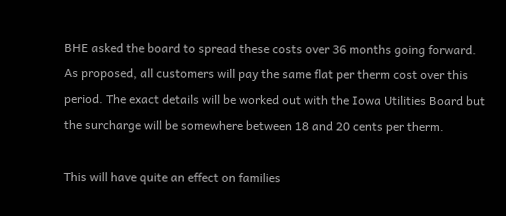BHE asked the board to spread these costs over 36 months going forward. As proposed, all customers will pay the same flat per therm cost over this period. The exact details will be worked out with the Iowa Utilities Board but the surcharge will be somewhere between 18 and 20 cents per therm.

This will have quite an effect on families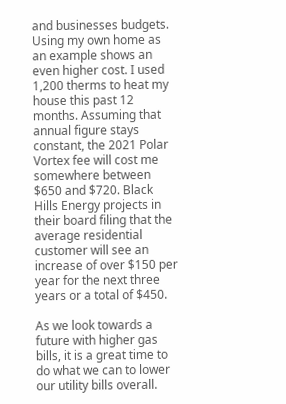and businesses budgets. Using my own home as an example shows an even higher cost. I used 1,200 therms to heat my house this past 12 months. Assuming that annual figure stays constant, the 2021 Polar Vortex fee will cost me somewhere between $650 and $720. Black Hills Energy projects in their board filing that the average residential customer will see an increase of over $150 per year for the next three years or a total of $450.

As we look towards a future with higher gas bills, it is a great time to do what we can to lower our utility bills overall.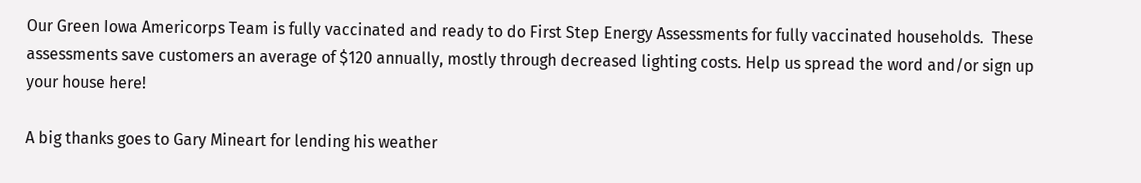Our Green Iowa Americorps Team is fully vaccinated and ready to do First Step Energy Assessments for fully vaccinated households.  These assessments save customers an average of $120 annually, mostly through decreased lighting costs. Help us spread the word and/or sign up your house here!

A big thanks goes to Gary Mineart for lending his weather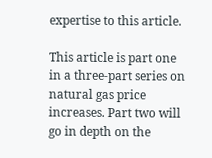expertise to this article.

This article is part one in a three-part series on natural gas price increases. Part two will go in depth on the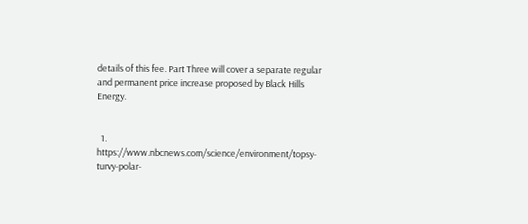details of this fee. Part Three will cover a separate regular and permanent price increase proposed by Black Hills Energy.


  1. https://www.nbcnews.com/science/environment/topsy-turvy-polar-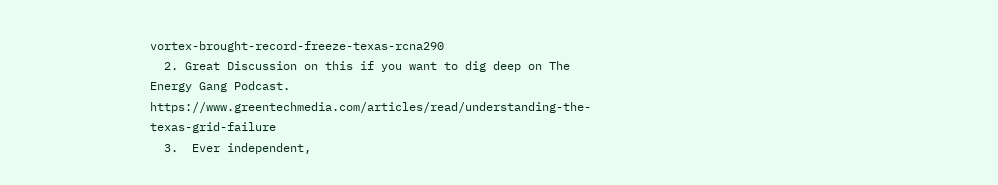vortex-brought-record-freeze-texas-rcna290
  2. Great Discussion on this if you want to dig deep on The Energy Gang Podcast. https://www.greentechmedia.com/articles/read/understanding-the-texas-grid-failure
  3.  Ever independent,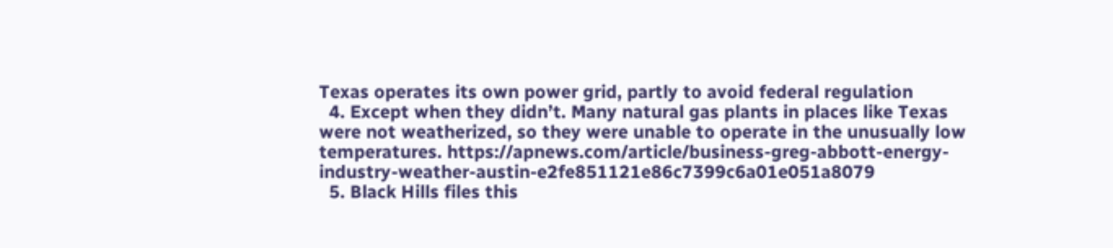Texas operates its own power grid, partly to avoid federal regulation
  4. Except when they didn’t. Many natural gas plants in places like Texas were not weatherized, so they were unable to operate in the unusually low temperatures. https://apnews.com/article/business-greg-abbott-energy-industry-weather-austin-e2fe851121e86c7399c6a01e051a8079
  5. Black Hills files this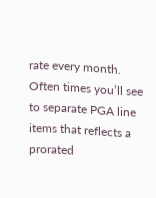rate every month. Often times you’ll see to separate PGA line items that reflects a prorated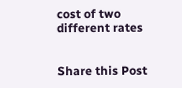cost of two different rates


Share this Post